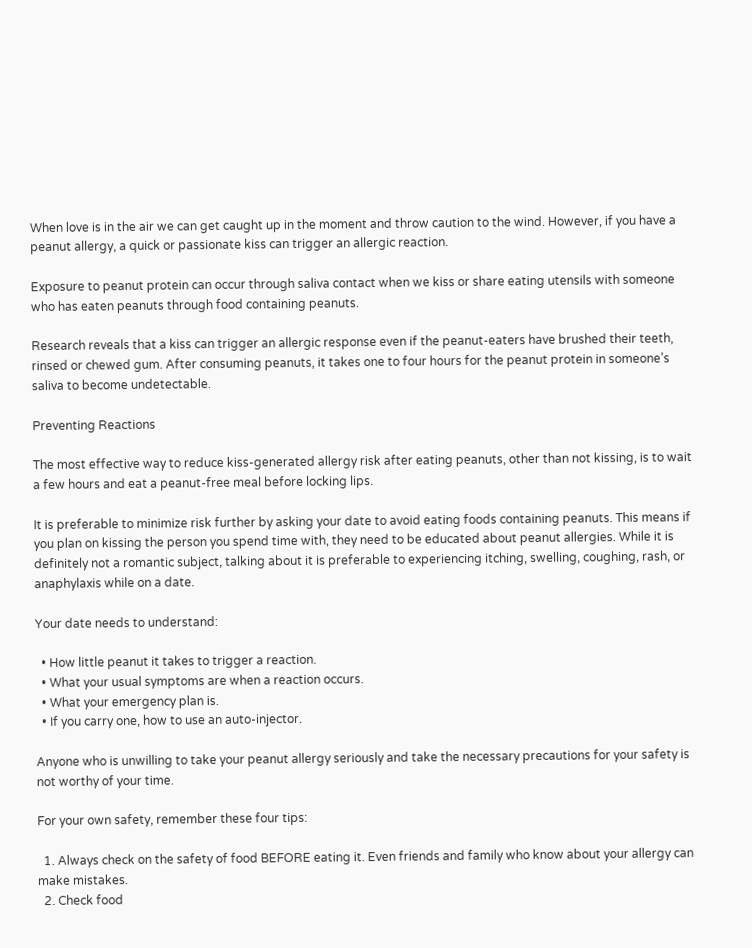When love is in the air we can get caught up in the moment and throw caution to the wind. However, if you have a peanut allergy, a quick or passionate kiss can trigger an allergic reaction.

Exposure to peanut protein can occur through saliva contact when we kiss or share eating utensils with someone who has eaten peanuts through food containing peanuts.

Research reveals that a kiss can trigger an allergic response even if the peanut-eaters have brushed their teeth, rinsed or chewed gum. After consuming peanuts, it takes one to four hours for the peanut protein in someone’s saliva to become undetectable.

Preventing Reactions

The most effective way to reduce kiss-generated allergy risk after eating peanuts, other than not kissing, is to wait a few hours and eat a peanut-free meal before locking lips.

It is preferable to minimize risk further by asking your date to avoid eating foods containing peanuts. This means if you plan on kissing the person you spend time with, they need to be educated about peanut allergies. While it is definitely not a romantic subject, talking about it is preferable to experiencing itching, swelling, coughing, rash, or anaphylaxis while on a date.

Your date needs to understand:

  • How little peanut it takes to trigger a reaction.
  • What your usual symptoms are when a reaction occurs.
  • What your emergency plan is.
  • If you carry one, how to use an auto-injector.

Anyone who is unwilling to take your peanut allergy seriously and take the necessary precautions for your safety is not worthy of your time.

For your own safety, remember these four tips:

  1. Always check on the safety of food BEFORE eating it. Even friends and family who know about your allergy can make mistakes.
  2. Check food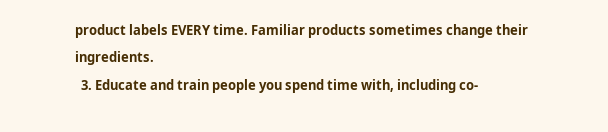product labels EVERY time. Familiar products sometimes change their ingredients.
  3. Educate and train people you spend time with, including co-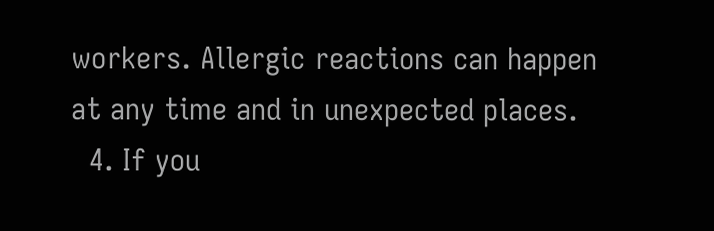workers. Allergic reactions can happen at any time and in unexpected places.
  4. If you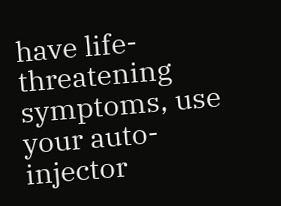have life-threatening symptoms, use your auto-injector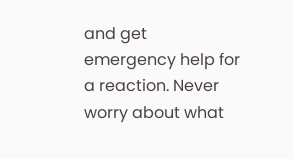and get emergency help for a reaction. Never worry about what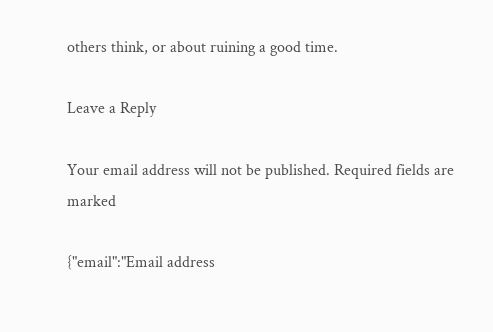others think, or about ruining a good time.

Leave a Reply

Your email address will not be published. Required fields are marked

{"email":"Email address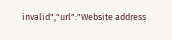invalid","url":"Website address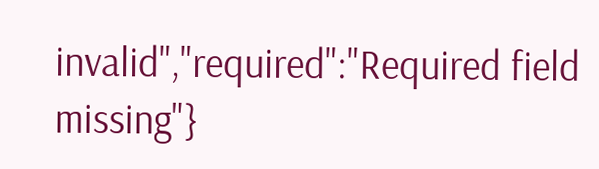invalid","required":"Required field missing"}